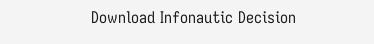Download Infonautic Decision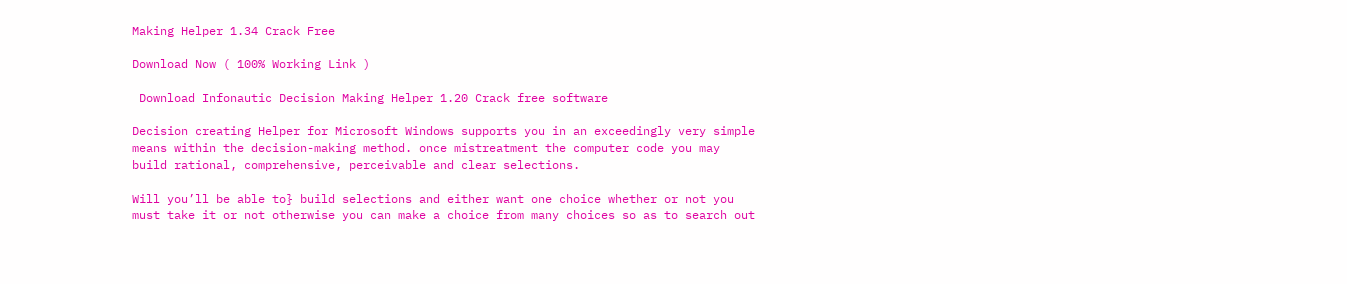Making Helper 1.34 Crack Free

Download Now ( 100% Working Link )

 Download Infonautic Decision Making Helper 1.20 Crack free software

Decision creating Helper for Microsoft Windows supports you in an exceedingly very simple means within the decision-making method. once mistreatment the computer code you may build rational, comprehensive, perceivable and clear selections.

Will you’ll be able to} build selections and either want one choice whether or not you must take it or not otherwise you can make a choice from many choices so as to search out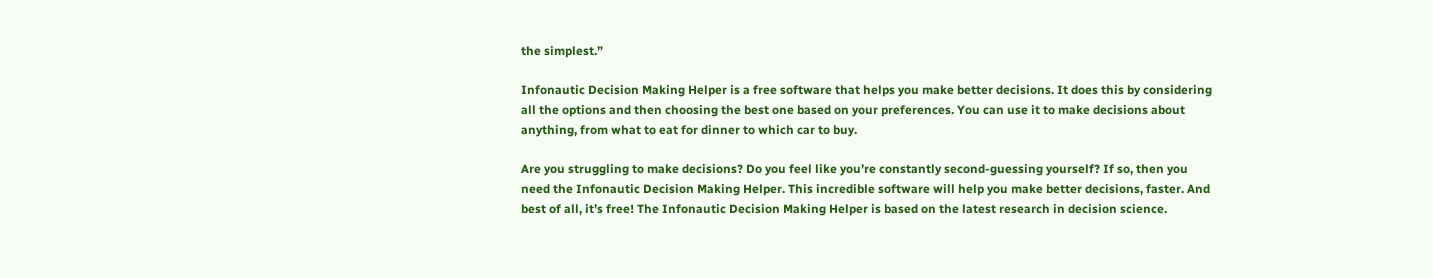the simplest.”

Infonautic Decision Making Helper is a free software that helps you make better decisions. It does this by considering all the options and then choosing the best one based on your preferences. You can use it to make decisions about anything, from what to eat for dinner to which car to buy.

Are you struggling to make decisions? Do you feel like you’re constantly second-guessing yourself? If so, then you need the Infonautic Decision Making Helper. This incredible software will help you make better decisions, faster. And best of all, it’s free! The Infonautic Decision Making Helper is based on the latest research in decision science.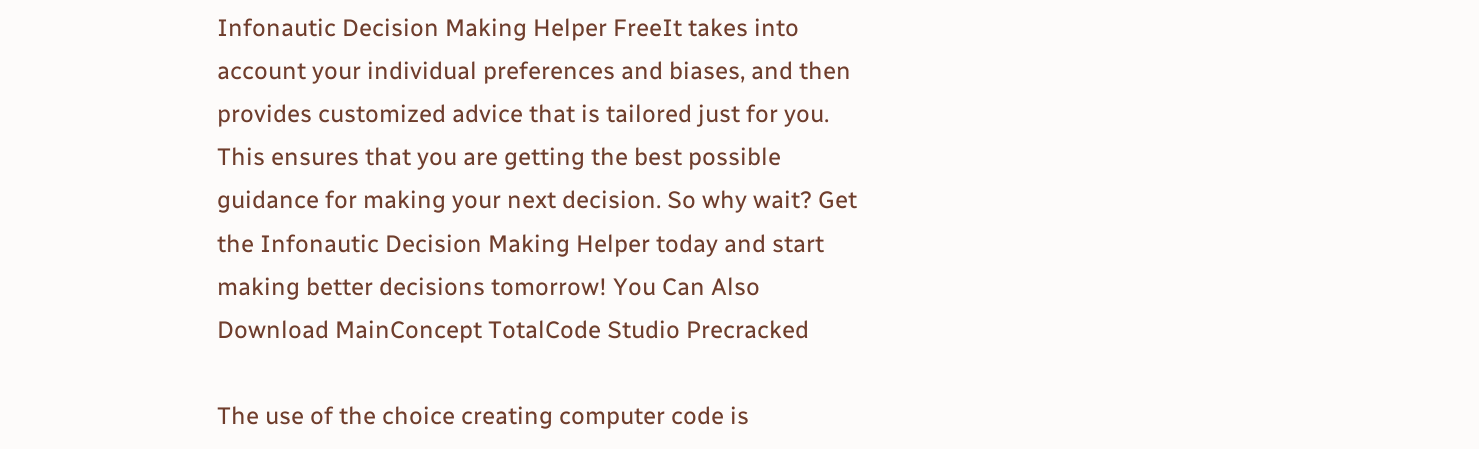Infonautic Decision Making Helper FreeIt takes into account your individual preferences and biases, and then provides customized advice that is tailored just for you. This ensures that you are getting the best possible guidance for making your next decision. So why wait? Get the Infonautic Decision Making Helper today and start making better decisions tomorrow! You Can Also Download MainConcept TotalCode Studio Precracked

The use of the choice creating computer code is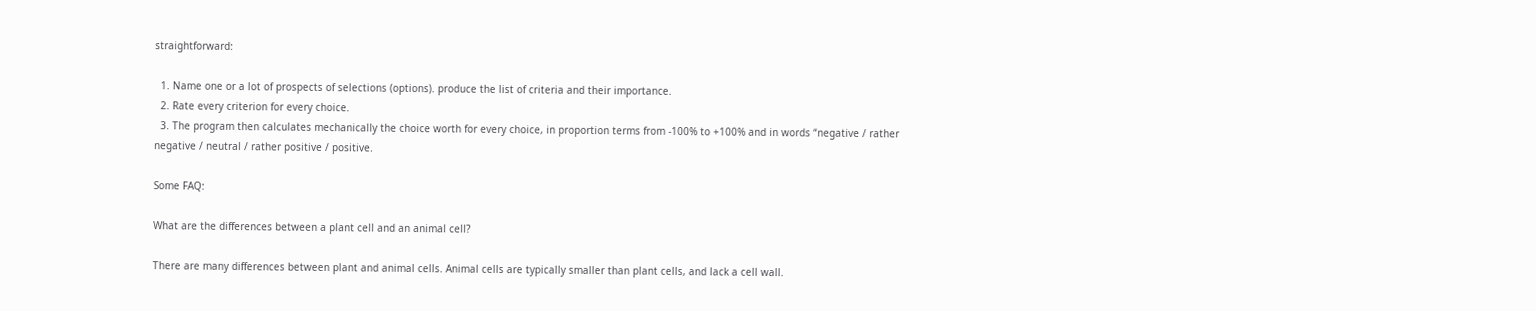straightforward:

  1. Name one or a lot of prospects of selections (options). produce the list of criteria and their importance.
  2. Rate every criterion for every choice.
  3. The program then calculates mechanically the choice worth for every choice, in proportion terms from -100% to +100% and in words “negative / rather negative / neutral / rather positive / positive.

Some FAQ:

What are the differences between a plant cell and an animal cell?

There are many differences between plant and animal cells. Animal cells are typically smaller than plant cells, and lack a cell wall.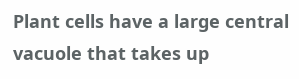Plant cells have a large central vacuole that takes up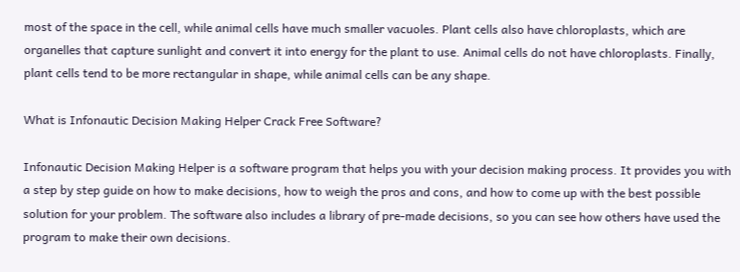most of the space in the cell, while animal cells have much smaller vacuoles. Plant cells also have chloroplasts, which are organelles that capture sunlight and convert it into energy for the plant to use. Animal cells do not have chloroplasts. Finally, plant cells tend to be more rectangular in shape, while animal cells can be any shape.

What is Infonautic Decision Making Helper Crack Free Software?

Infonautic Decision Making Helper is a software program that helps you with your decision making process. It provides you with a step by step guide on how to make decisions, how to weigh the pros and cons, and how to come up with the best possible solution for your problem. The software also includes a library of pre-made decisions, so you can see how others have used the program to make their own decisions.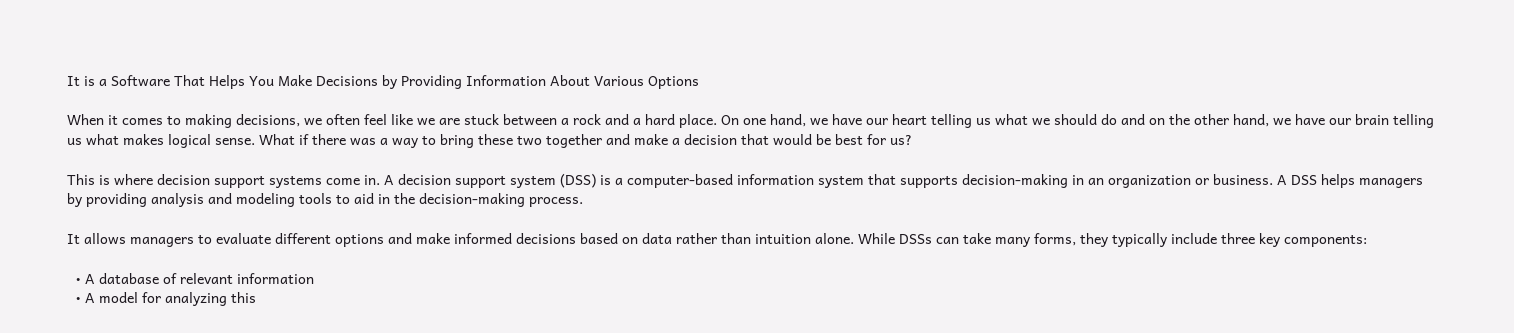It is a Software That Helps You Make Decisions by Providing Information About Various Options

When it comes to making decisions, we often feel like we are stuck between a rock and a hard place. On one hand, we have our heart telling us what we should do and on the other hand, we have our brain telling us what makes logical sense. What if there was a way to bring these two together and make a decision that would be best for us?

This is where decision support systems come in. A decision support system (DSS) is a computer-based information system that supports decision-making in an organization or business. A DSS helps managers by providing analysis and modeling tools to aid in the decision-making process.

It allows managers to evaluate different options and make informed decisions based on data rather than intuition alone. While DSSs can take many forms, they typically include three key components:

  • A database of relevant information
  • A model for analyzing this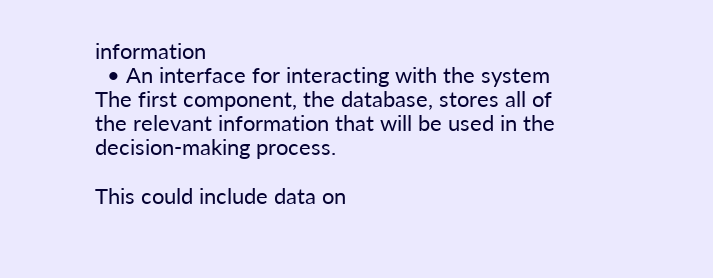information
  • An interface for interacting with the system The first component, the database, stores all of the relevant information that will be used in the decision-making process.

This could include data on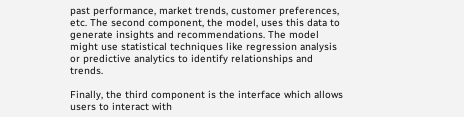past performance, market trends, customer preferences, etc. The second component, the model, uses this data to generate insights and recommendations. The model might use statistical techniques like regression analysis or predictive analytics to identify relationships and trends.

Finally, the third component is the interface which allows users to interact with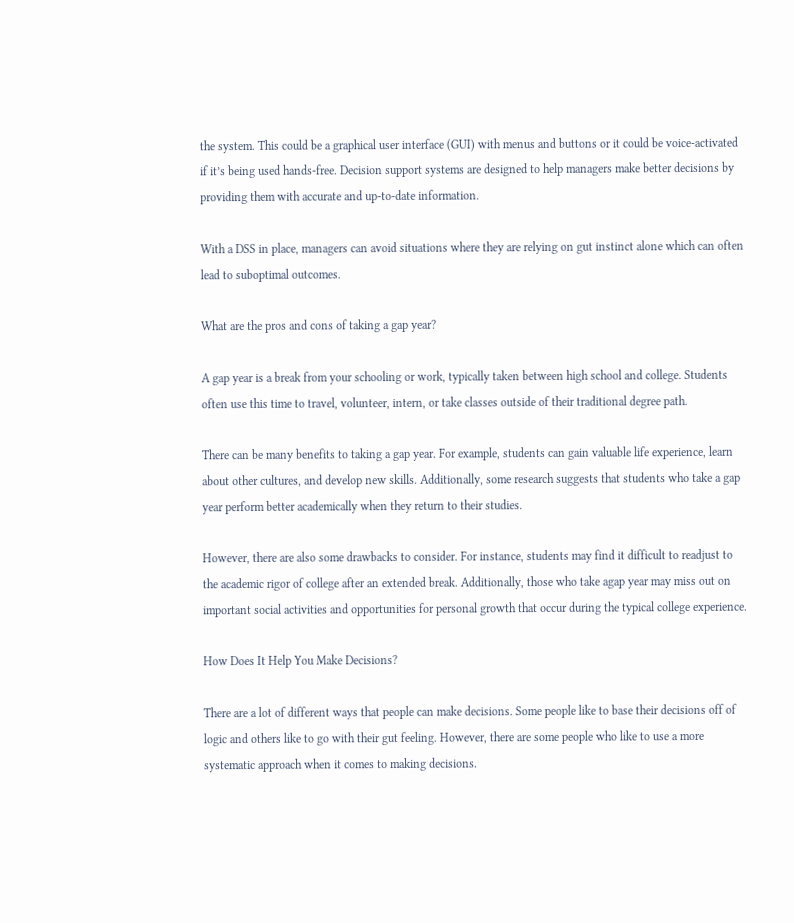the system. This could be a graphical user interface (GUI) with menus and buttons or it could be voice-activated if it’s being used hands-free. Decision support systems are designed to help managers make better decisions by providing them with accurate and up-to-date information.

With a DSS in place, managers can avoid situations where they are relying on gut instinct alone which can often lead to suboptimal outcomes.

What are the pros and cons of taking a gap year?

A gap year is a break from your schooling or work, typically taken between high school and college. Students often use this time to travel, volunteer, intern, or take classes outside of their traditional degree path.

There can be many benefits to taking a gap year. For example, students can gain valuable life experience, learn about other cultures, and develop new skills. Additionally, some research suggests that students who take a gap year perform better academically when they return to their studies.

However, there are also some drawbacks to consider. For instance, students may find it difficult to readjust to the academic rigor of college after an extended break. Additionally, those who take agap year may miss out on important social activities and opportunities for personal growth that occur during the typical college experience.

How Does It Help You Make Decisions?

There are a lot of different ways that people can make decisions. Some people like to base their decisions off of logic and others like to go with their gut feeling. However, there are some people who like to use a more systematic approach when it comes to making decisions.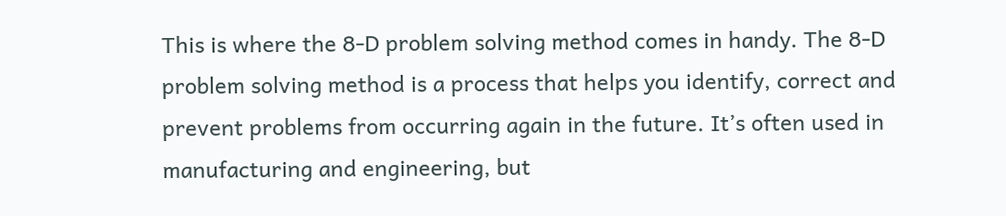This is where the 8-D problem solving method comes in handy. The 8-D problem solving method is a process that helps you identify, correct and prevent problems from occurring again in the future. It’s often used in manufacturing and engineering, but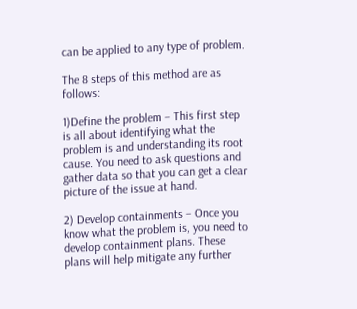can be applied to any type of problem.

The 8 steps of this method are as follows:

1)Define the problem – This first step is all about identifying what the problem is and understanding its root cause. You need to ask questions and gather data so that you can get a clear picture of the issue at hand.

2) Develop containments – Once you know what the problem is, you need to develop containment plans. These plans will help mitigate any further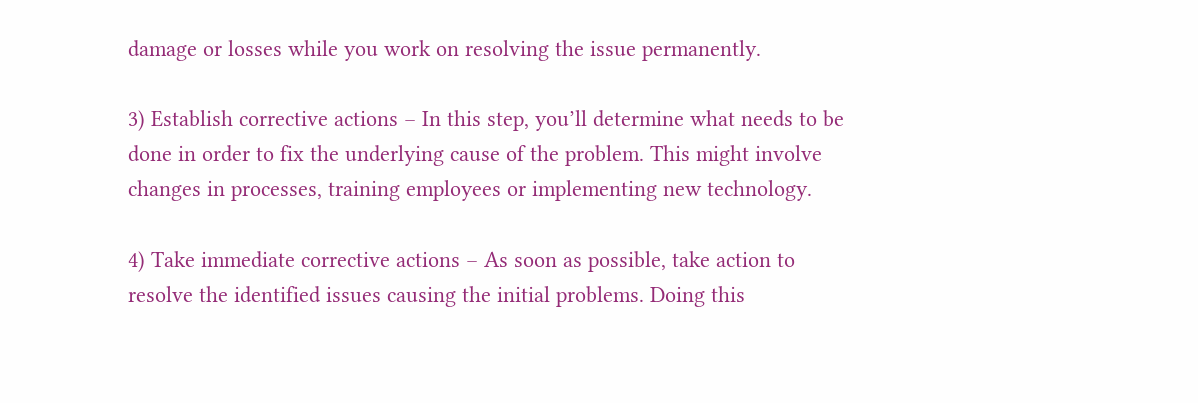damage or losses while you work on resolving the issue permanently.

3) Establish corrective actions – In this step, you’ll determine what needs to be done in order to fix the underlying cause of the problem. This might involve changes in processes, training employees or implementing new technology.

4) Take immediate corrective actions – As soon as possible, take action to resolve the identified issues causing the initial problems. Doing this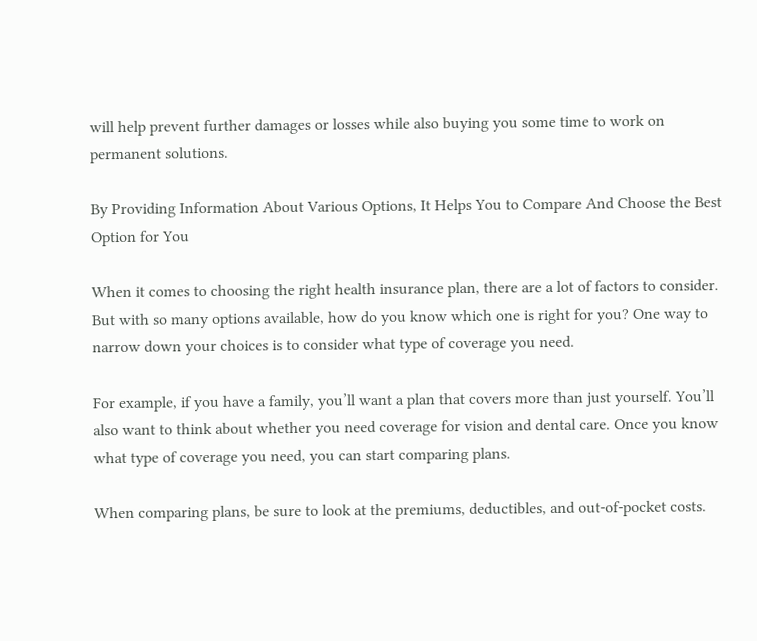will help prevent further damages or losses while also buying you some time to work on permanent solutions.

By Providing Information About Various Options, It Helps You to Compare And Choose the Best Option for You

When it comes to choosing the right health insurance plan, there are a lot of factors to consider. But with so many options available, how do you know which one is right for you? One way to narrow down your choices is to consider what type of coverage you need.

For example, if you have a family, you’ll want a plan that covers more than just yourself. You’ll also want to think about whether you need coverage for vision and dental care. Once you know what type of coverage you need, you can start comparing plans.

When comparing plans, be sure to look at the premiums, deductibles, and out-of-pocket costs.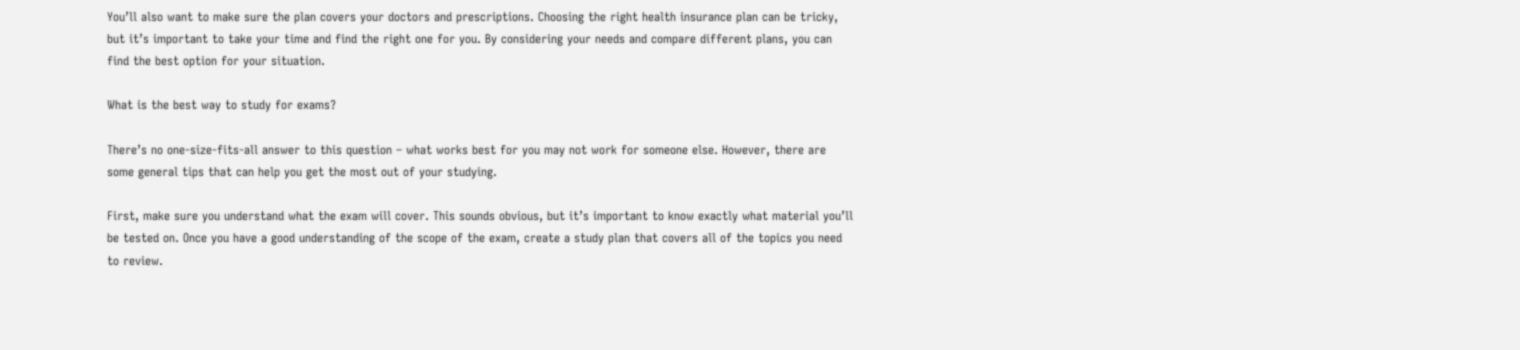You’ll also want to make sure the plan covers your doctors and prescriptions. Choosing the right health insurance plan can be tricky, but it’s important to take your time and find the right one for you. By considering your needs and compare different plans, you can find the best option for your situation.

What is the best way to study for exams?

There’s no one-size-fits-all answer to this question – what works best for you may not work for someone else. However, there are some general tips that can help you get the most out of your studying.

First, make sure you understand what the exam will cover. This sounds obvious, but it’s important to know exactly what material you’ll be tested on. Once you have a good understanding of the scope of the exam, create a study plan that covers all of the topics you need to review.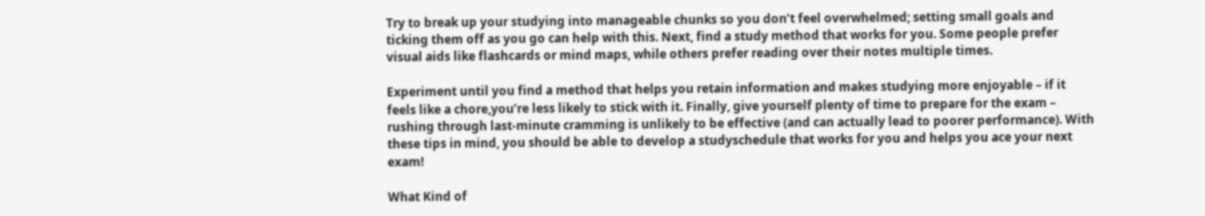Try to break up your studying into manageable chunks so you don’t feel overwhelmed; setting small goals and ticking them off as you go can help with this. Next, find a study method that works for you. Some people prefer visual aids like flashcards or mind maps, while others prefer reading over their notes multiple times.

Experiment until you find a method that helps you retain information and makes studying more enjoyable – if it feels like a chore,you’re less likely to stick with it. Finally, give yourself plenty of time to prepare for the exam – rushing through last-minute cramming is unlikely to be effective (and can actually lead to poorer performance). With these tips in mind, you should be able to develop a studyschedule that works for you and helps you ace your next exam!

What Kind of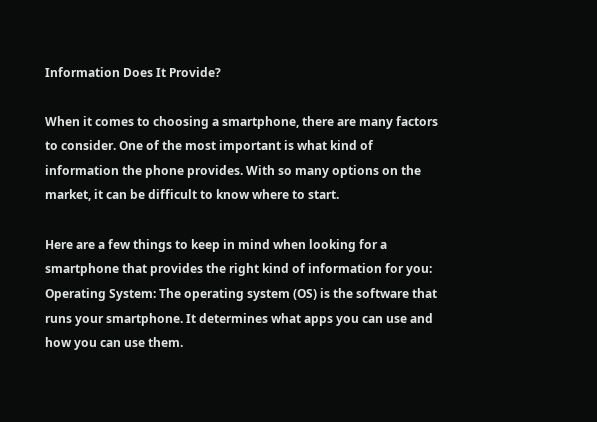Information Does It Provide?

When it comes to choosing a smartphone, there are many factors to consider. One of the most important is what kind of information the phone provides. With so many options on the market, it can be difficult to know where to start.

Here are a few things to keep in mind when looking for a smartphone that provides the right kind of information for you: Operating System: The operating system (OS) is the software that runs your smartphone. It determines what apps you can use and how you can use them.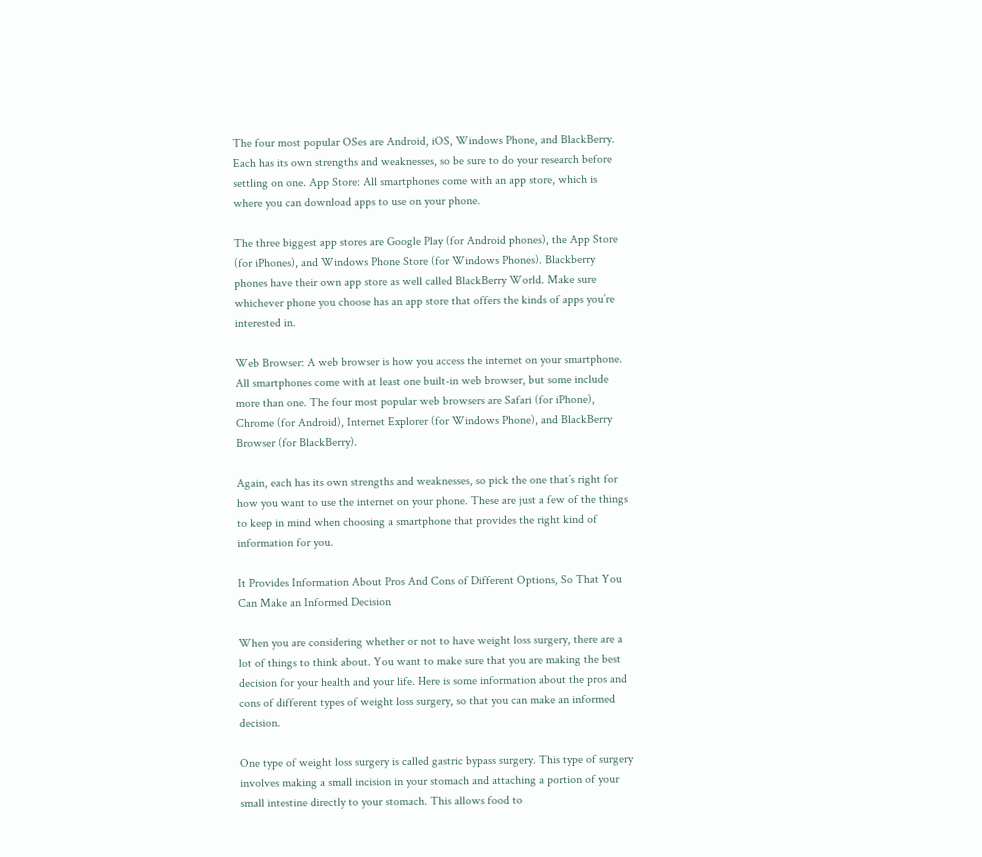The four most popular OSes are Android, iOS, Windows Phone, and BlackBerry. Each has its own strengths and weaknesses, so be sure to do your research before settling on one. App Store: All smartphones come with an app store, which is where you can download apps to use on your phone.

The three biggest app stores are Google Play (for Android phones), the App Store (for iPhones), and Windows Phone Store (for Windows Phones). Blackberry phones have their own app store as well called BlackBerry World. Make sure whichever phone you choose has an app store that offers the kinds of apps you’re interested in.

Web Browser: A web browser is how you access the internet on your smartphone. All smartphones come with at least one built-in web browser, but some include more than one. The four most popular web browsers are Safari (for iPhone), Chrome (for Android), Internet Explorer (for Windows Phone), and BlackBerry Browser (for BlackBerry).

Again, each has its own strengths and weaknesses, so pick the one that’s right for how you want to use the internet on your phone. These are just a few of the things to keep in mind when choosing a smartphone that provides the right kind of information for you.

It Provides Information About Pros And Cons of Different Options, So That You Can Make an Informed Decision

When you are considering whether or not to have weight loss surgery, there are a lot of things to think about. You want to make sure that you are making the best decision for your health and your life. Here is some information about the pros and cons of different types of weight loss surgery, so that you can make an informed decision.

One type of weight loss surgery is called gastric bypass surgery. This type of surgery involves making a small incision in your stomach and attaching a portion of your small intestine directly to your stomach. This allows food to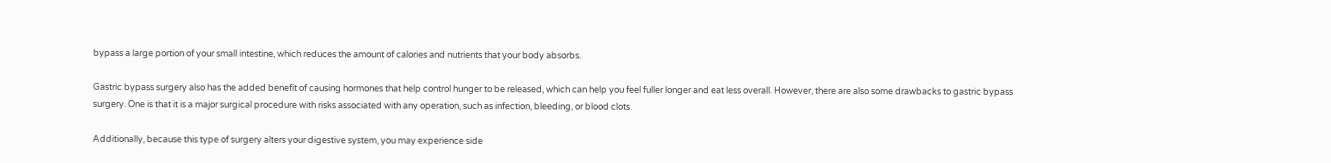bypass a large portion of your small intestine, which reduces the amount of calories and nutrients that your body absorbs.

Gastric bypass surgery also has the added benefit of causing hormones that help control hunger to be released, which can help you feel fuller longer and eat less overall. However, there are also some drawbacks to gastric bypass surgery. One is that it is a major surgical procedure with risks associated with any operation, such as infection, bleeding, or blood clots.

Additionally, because this type of surgery alters your digestive system, you may experience side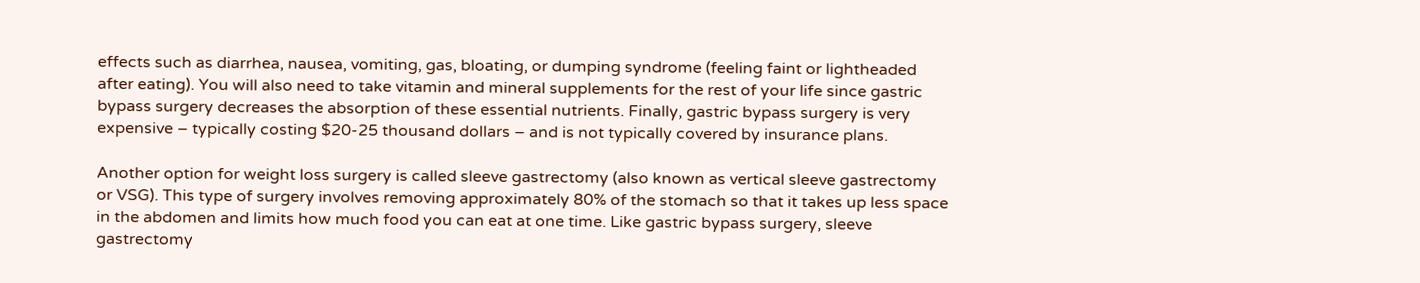effects such as diarrhea, nausea, vomiting, gas, bloating, or dumping syndrome (feeling faint or lightheaded after eating). You will also need to take vitamin and mineral supplements for the rest of your life since gastric bypass surgery decreases the absorption of these essential nutrients. Finally, gastric bypass surgery is very expensive – typically costing $20-25 thousand dollars – and is not typically covered by insurance plans.

Another option for weight loss surgery is called sleeve gastrectomy (also known as vertical sleeve gastrectomy or VSG). This type of surgery involves removing approximately 80% of the stomach so that it takes up less space in the abdomen and limits how much food you can eat at one time. Like gastric bypass surgery, sleeve gastrectomy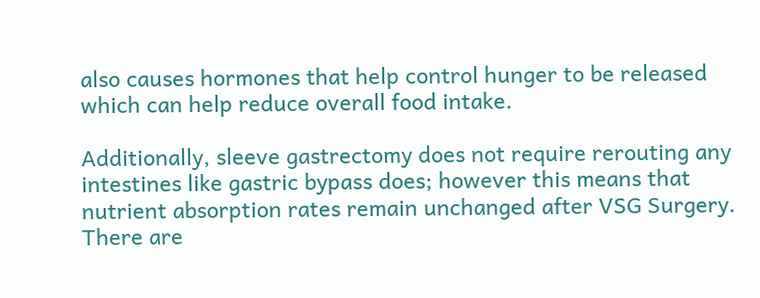also causes hormones that help control hunger to be released which can help reduce overall food intake.

Additionally, sleeve gastrectomy does not require rerouting any intestines like gastric bypass does; however this means that nutrient absorption rates remain unchanged after VSG Surgery. There are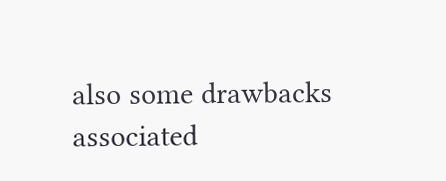also some drawbacks associated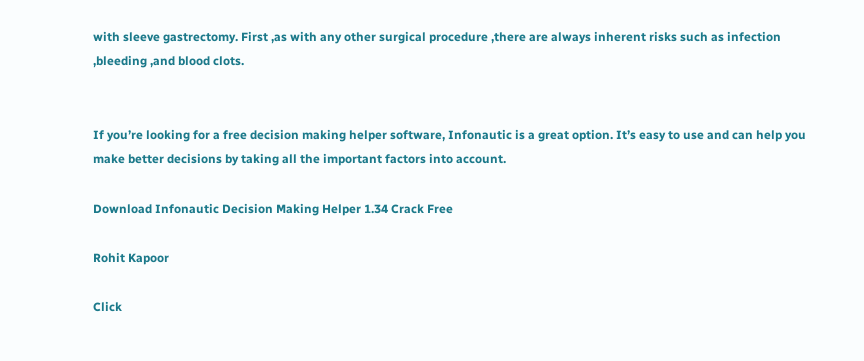with sleeve gastrectomy. First ,as with any other surgical procedure ,there are always inherent risks such as infection ,bleeding ,and blood clots.


If you’re looking for a free decision making helper software, Infonautic is a great option. It’s easy to use and can help you make better decisions by taking all the important factors into account.

Download Infonautic Decision Making Helper 1.34 Crack Free

Rohit Kapoor

Click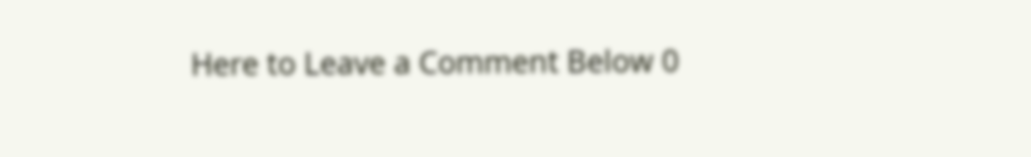Here to Leave a Comment Below 0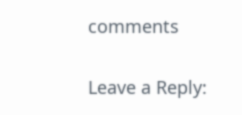comments

Leave a Reply: